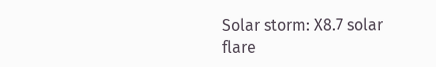Solar storm: X8.7 solar flare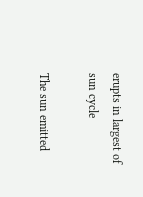erupts in largest of sun cycle

The sun emitted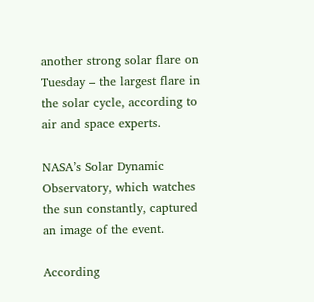another strong solar flare on Tuesday – the largest flare in the solar cycle, according to air and space experts.

NASA’s Solar Dynamic Observatory, which watches the sun constantly, captured an image of the event.

According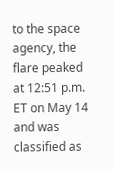to the space agency, the flare peaked at 12:51 p.m. ET on May 14 and was classified as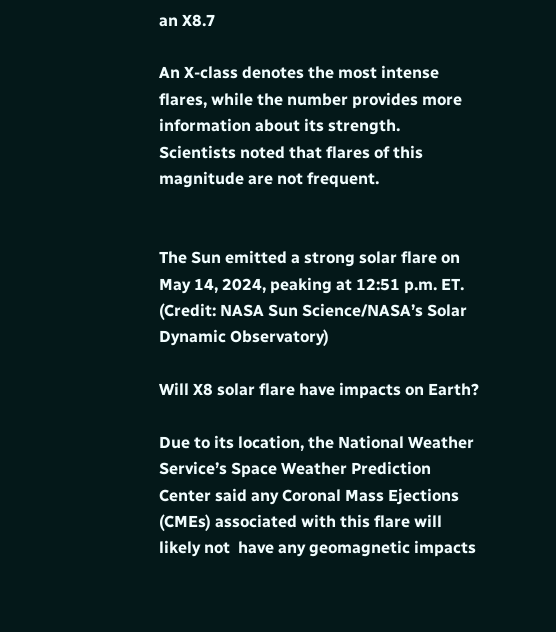an X8.7

An X-class denotes the most intense flares, while the number provides more information about its strength. Scientists noted that flares of this magnitude are not frequent.


The Sun emitted a strong solar flare on May 14, 2024, peaking at 12:51 p.m. ET. (Credit: NASA Sun Science/NASA’s Solar Dynamic Observatory)

Will X8 solar flare have impacts on Earth?

Due to its location, the National Weather Service’s Space Weather Prediction Center said any Coronal Mass Ejections (CMEs) associated with this flare will likely not  have any geomagnetic impacts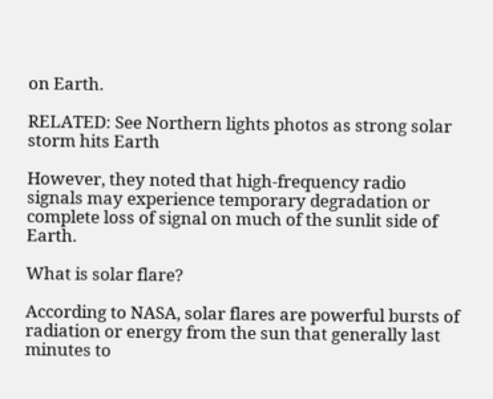on Earth.

RELATED: See Northern lights photos as strong solar storm hits Earth

However, they noted that high-frequency radio signals may experience temporary degradation or complete loss of signal on much of the sunlit side of Earth.

What is solar flare?

According to NASA, solar flares are powerful bursts of radiation or energy from the sun that generally last minutes to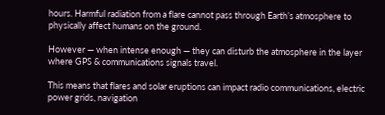hours. Harmful radiation from a flare cannot pass through Earth’s atmosphere to physically affect humans on the ground.

However — when intense enough — they can disturb the atmosphere in the layer where GPS & communications signals travel.

This means that flares and solar eruptions can impact radio communications, electric power grids, navigation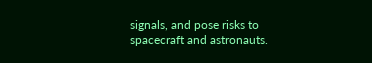signals, and pose risks to spacecraft and astronauts.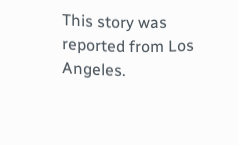This story was reported from Los Angeles.